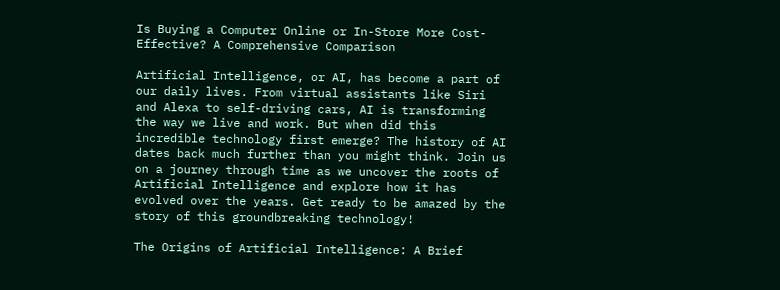Is Buying a Computer Online or In-Store More Cost-Effective? A Comprehensive Comparison

Artificial Intelligence, or AI, has become a part of our daily lives. From virtual assistants like Siri and Alexa to self-driving cars, AI is transforming the way we live and work. But when did this incredible technology first emerge? The history of AI dates back much further than you might think. Join us on a journey through time as we uncover the roots of Artificial Intelligence and explore how it has evolved over the years. Get ready to be amazed by the story of this groundbreaking technology!

The Origins of Artificial Intelligence: A Brief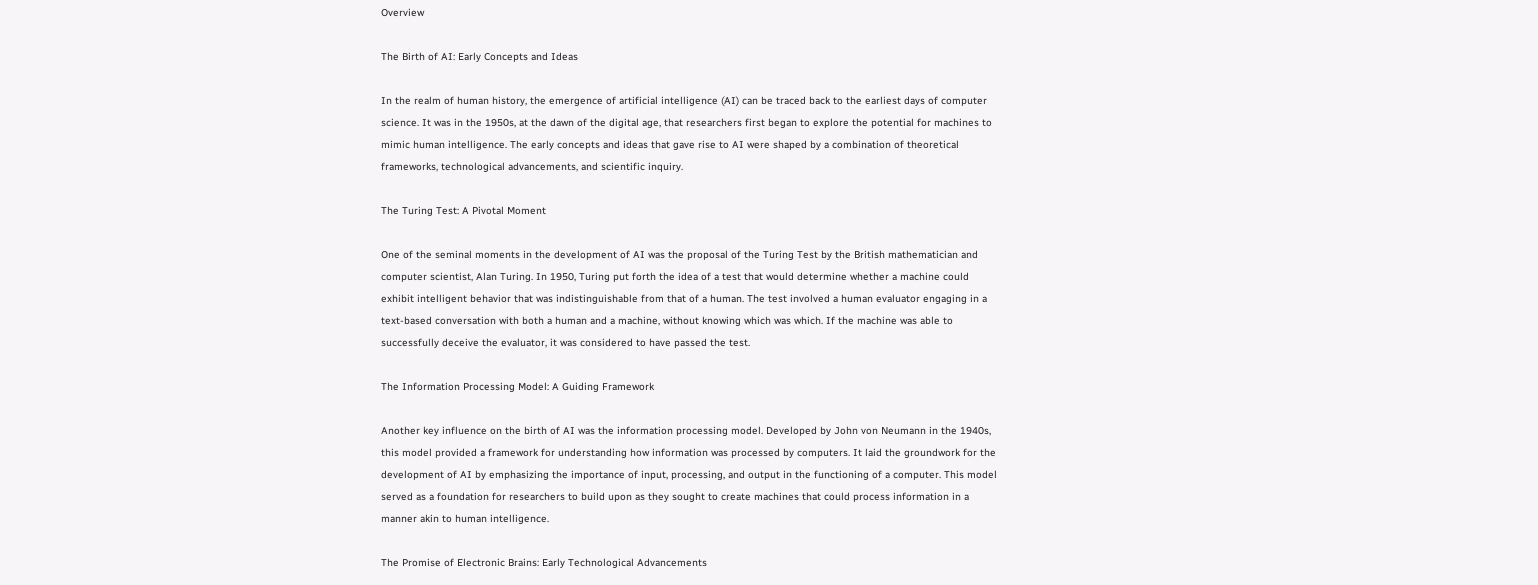Overview

The Birth of AI: Early Concepts and Ideas

In the realm of human history, the emergence of artificial intelligence (AI) can be traced back to the earliest days of computer science. It was in the 1950s, at the dawn of the digital age, that researchers first began to explore the potential for machines to mimic human intelligence. The early concepts and ideas that gave rise to AI were shaped by a combination of theoretical frameworks, technological advancements, and scientific inquiry.

The Turing Test: A Pivotal Moment

One of the seminal moments in the development of AI was the proposal of the Turing Test by the British mathematician and computer scientist, Alan Turing. In 1950, Turing put forth the idea of a test that would determine whether a machine could exhibit intelligent behavior that was indistinguishable from that of a human. The test involved a human evaluator engaging in a text-based conversation with both a human and a machine, without knowing which was which. If the machine was able to successfully deceive the evaluator, it was considered to have passed the test.

The Information Processing Model: A Guiding Framework

Another key influence on the birth of AI was the information processing model. Developed by John von Neumann in the 1940s, this model provided a framework for understanding how information was processed by computers. It laid the groundwork for the development of AI by emphasizing the importance of input, processing, and output in the functioning of a computer. This model served as a foundation for researchers to build upon as they sought to create machines that could process information in a manner akin to human intelligence.

The Promise of Electronic Brains: Early Technological Advancements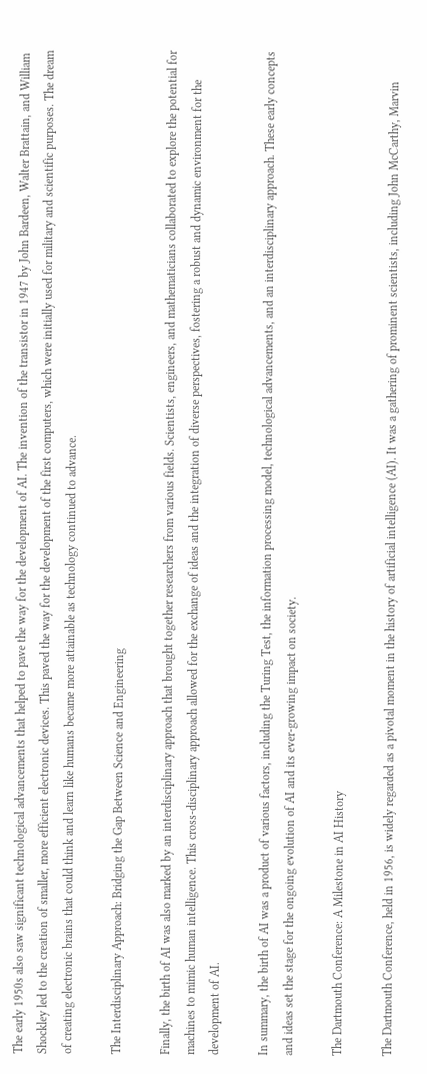The early 1950s also saw significant technological advancements that helped to pave the way for the development of AI. The invention of the transistor in 1947 by John Bardeen, Walter Brattain, and William Shockley led to the creation of smaller, more efficient electronic devices. This paved the way for the development of the first computers, which were initially used for military and scientific purposes. The dream of creating electronic brains that could think and learn like humans became more attainable as technology continued to advance.

The Interdisciplinary Approach: Bridging the Gap Between Science and Engineering

Finally, the birth of AI was also marked by an interdisciplinary approach that brought together researchers from various fields. Scientists, engineers, and mathematicians collaborated to explore the potential for machines to mimic human intelligence. This cross-disciplinary approach allowed for the exchange of ideas and the integration of diverse perspectives, fostering a robust and dynamic environment for the development of AI.

In summary, the birth of AI was a product of various factors, including the Turing Test, the information processing model, technological advancements, and an interdisciplinary approach. These early concepts and ideas set the stage for the ongoing evolution of AI and its ever-growing impact on society.

The Dartmouth Conference: A Milestone in AI History

The Dartmouth Conference, held in 1956, is widely regarded as a pivotal moment in the history of artificial intelligence (AI). It was a gathering of prominent scientists, including John McCarthy, Marvin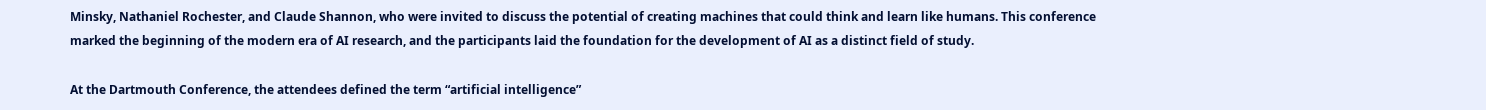Minsky, Nathaniel Rochester, and Claude Shannon, who were invited to discuss the potential of creating machines that could think and learn like humans. This conference marked the beginning of the modern era of AI research, and the participants laid the foundation for the development of AI as a distinct field of study.

At the Dartmouth Conference, the attendees defined the term “artificial intelligence”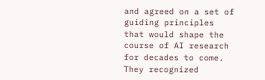and agreed on a set of guiding principles that would shape the course of AI research for decades to come. They recognized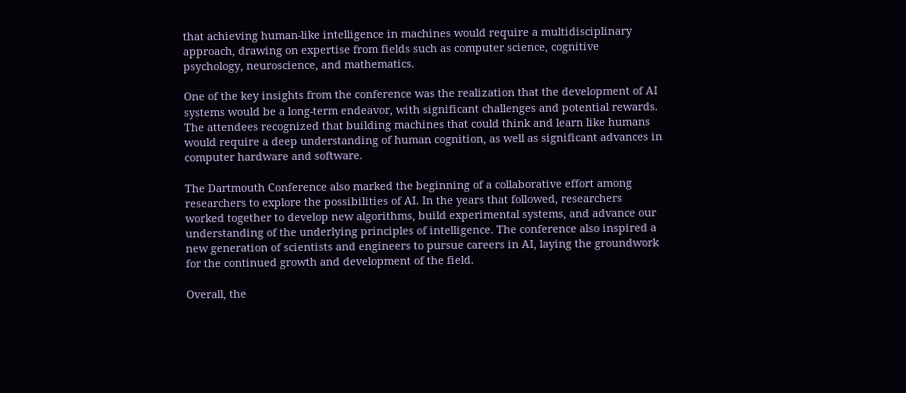that achieving human-like intelligence in machines would require a multidisciplinary approach, drawing on expertise from fields such as computer science, cognitive psychology, neuroscience, and mathematics.

One of the key insights from the conference was the realization that the development of AI systems would be a long-term endeavor, with significant challenges and potential rewards. The attendees recognized that building machines that could think and learn like humans would require a deep understanding of human cognition, as well as significant advances in computer hardware and software.

The Dartmouth Conference also marked the beginning of a collaborative effort among researchers to explore the possibilities of AI. In the years that followed, researchers worked together to develop new algorithms, build experimental systems, and advance our understanding of the underlying principles of intelligence. The conference also inspired a new generation of scientists and engineers to pursue careers in AI, laying the groundwork for the continued growth and development of the field.

Overall, the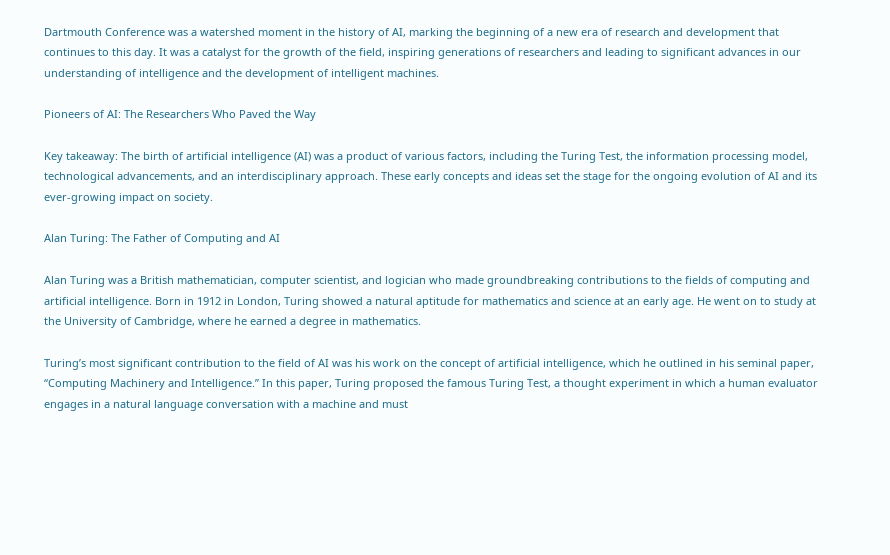Dartmouth Conference was a watershed moment in the history of AI, marking the beginning of a new era of research and development that continues to this day. It was a catalyst for the growth of the field, inspiring generations of researchers and leading to significant advances in our understanding of intelligence and the development of intelligent machines.

Pioneers of AI: The Researchers Who Paved the Way

Key takeaway: The birth of artificial intelligence (AI) was a product of various factors, including the Turing Test, the information processing model, technological advancements, and an interdisciplinary approach. These early concepts and ideas set the stage for the ongoing evolution of AI and its ever-growing impact on society.

Alan Turing: The Father of Computing and AI

Alan Turing was a British mathematician, computer scientist, and logician who made groundbreaking contributions to the fields of computing and artificial intelligence. Born in 1912 in London, Turing showed a natural aptitude for mathematics and science at an early age. He went on to study at the University of Cambridge, where he earned a degree in mathematics.

Turing’s most significant contribution to the field of AI was his work on the concept of artificial intelligence, which he outlined in his seminal paper, “Computing Machinery and Intelligence.” In this paper, Turing proposed the famous Turing Test, a thought experiment in which a human evaluator engages in a natural language conversation with a machine and must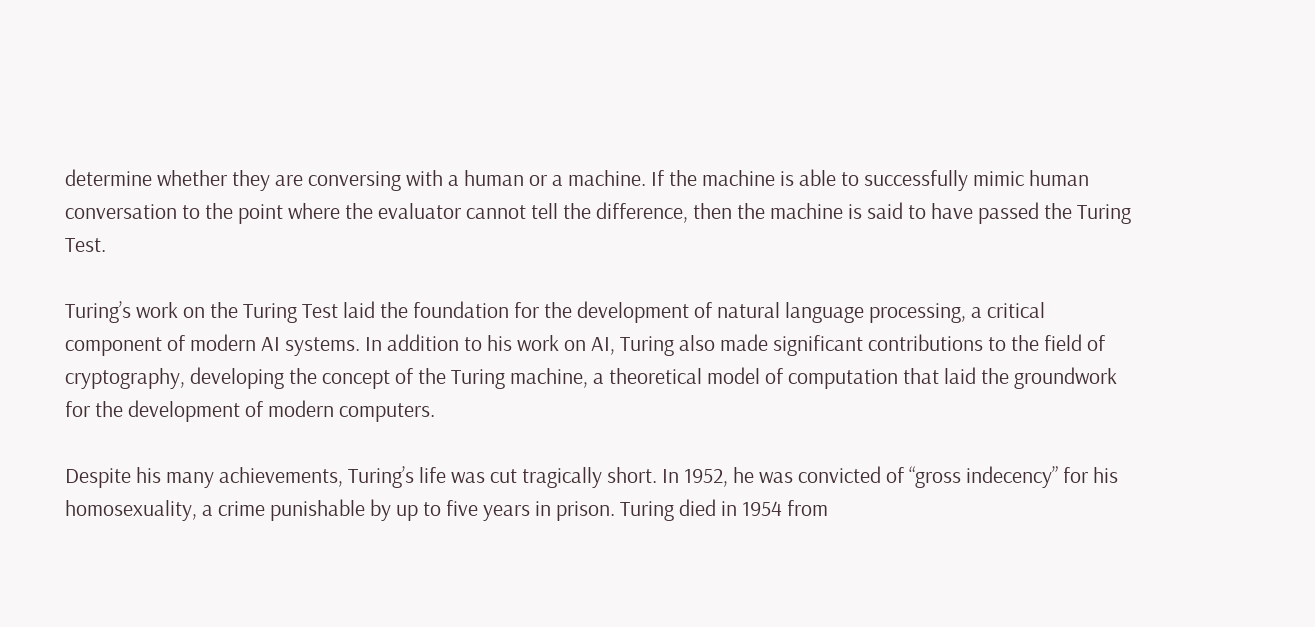determine whether they are conversing with a human or a machine. If the machine is able to successfully mimic human conversation to the point where the evaluator cannot tell the difference, then the machine is said to have passed the Turing Test.

Turing’s work on the Turing Test laid the foundation for the development of natural language processing, a critical component of modern AI systems. In addition to his work on AI, Turing also made significant contributions to the field of cryptography, developing the concept of the Turing machine, a theoretical model of computation that laid the groundwork for the development of modern computers.

Despite his many achievements, Turing’s life was cut tragically short. In 1952, he was convicted of “gross indecency” for his homosexuality, a crime punishable by up to five years in prison. Turing died in 1954 from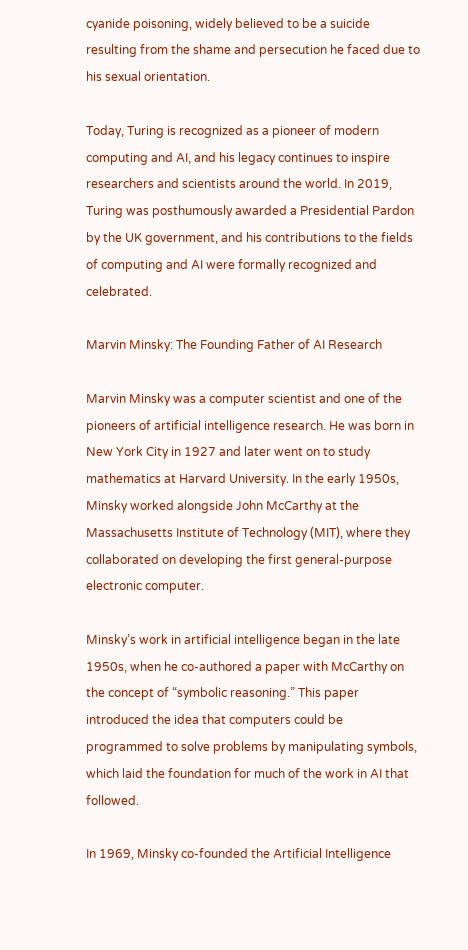cyanide poisoning, widely believed to be a suicide resulting from the shame and persecution he faced due to his sexual orientation.

Today, Turing is recognized as a pioneer of modern computing and AI, and his legacy continues to inspire researchers and scientists around the world. In 2019, Turing was posthumously awarded a Presidential Pardon by the UK government, and his contributions to the fields of computing and AI were formally recognized and celebrated.

Marvin Minsky: The Founding Father of AI Research

Marvin Minsky was a computer scientist and one of the pioneers of artificial intelligence research. He was born in New York City in 1927 and later went on to study mathematics at Harvard University. In the early 1950s, Minsky worked alongside John McCarthy at the Massachusetts Institute of Technology (MIT), where they collaborated on developing the first general-purpose electronic computer.

Minsky’s work in artificial intelligence began in the late 1950s, when he co-authored a paper with McCarthy on the concept of “symbolic reasoning.” This paper introduced the idea that computers could be programmed to solve problems by manipulating symbols, which laid the foundation for much of the work in AI that followed.

In 1969, Minsky co-founded the Artificial Intelligence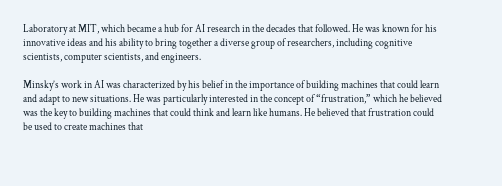Laboratory at MIT, which became a hub for AI research in the decades that followed. He was known for his innovative ideas and his ability to bring together a diverse group of researchers, including cognitive scientists, computer scientists, and engineers.

Minsky’s work in AI was characterized by his belief in the importance of building machines that could learn and adapt to new situations. He was particularly interested in the concept of “frustration,” which he believed was the key to building machines that could think and learn like humans. He believed that frustration could be used to create machines that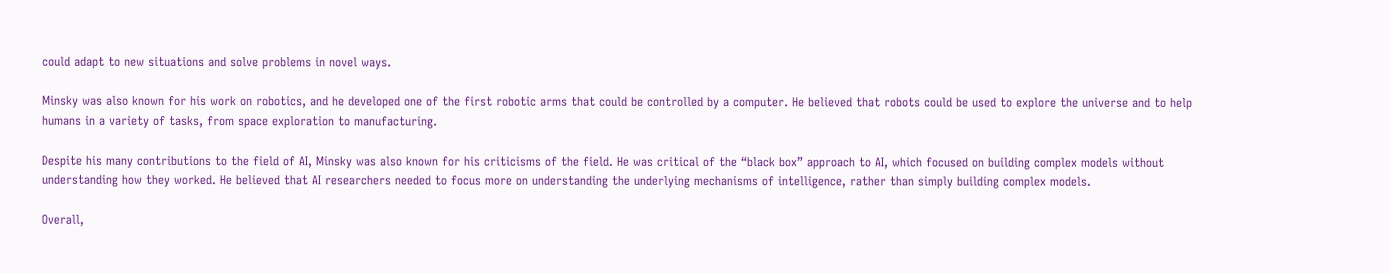could adapt to new situations and solve problems in novel ways.

Minsky was also known for his work on robotics, and he developed one of the first robotic arms that could be controlled by a computer. He believed that robots could be used to explore the universe and to help humans in a variety of tasks, from space exploration to manufacturing.

Despite his many contributions to the field of AI, Minsky was also known for his criticisms of the field. He was critical of the “black box” approach to AI, which focused on building complex models without understanding how they worked. He believed that AI researchers needed to focus more on understanding the underlying mechanisms of intelligence, rather than simply building complex models.

Overall,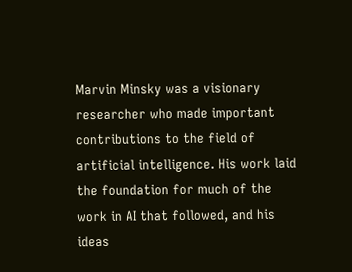Marvin Minsky was a visionary researcher who made important contributions to the field of artificial intelligence. His work laid the foundation for much of the work in AI that followed, and his ideas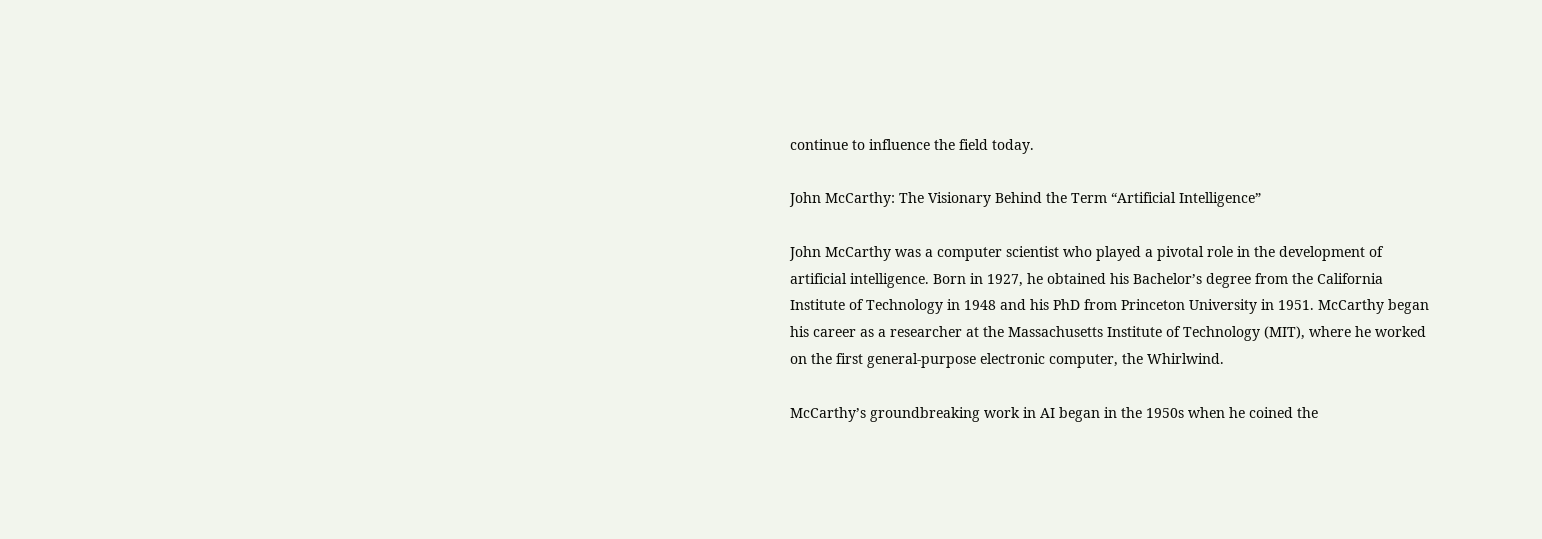continue to influence the field today.

John McCarthy: The Visionary Behind the Term “Artificial Intelligence”

John McCarthy was a computer scientist who played a pivotal role in the development of artificial intelligence. Born in 1927, he obtained his Bachelor’s degree from the California Institute of Technology in 1948 and his PhD from Princeton University in 1951. McCarthy began his career as a researcher at the Massachusetts Institute of Technology (MIT), where he worked on the first general-purpose electronic computer, the Whirlwind.

McCarthy’s groundbreaking work in AI began in the 1950s when he coined the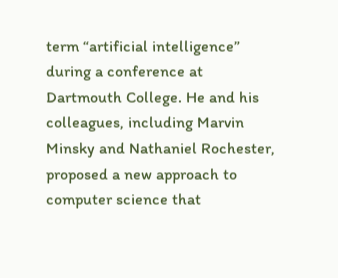term “artificial intelligence” during a conference at Dartmouth College. He and his colleagues, including Marvin Minsky and Nathaniel Rochester, proposed a new approach to computer science that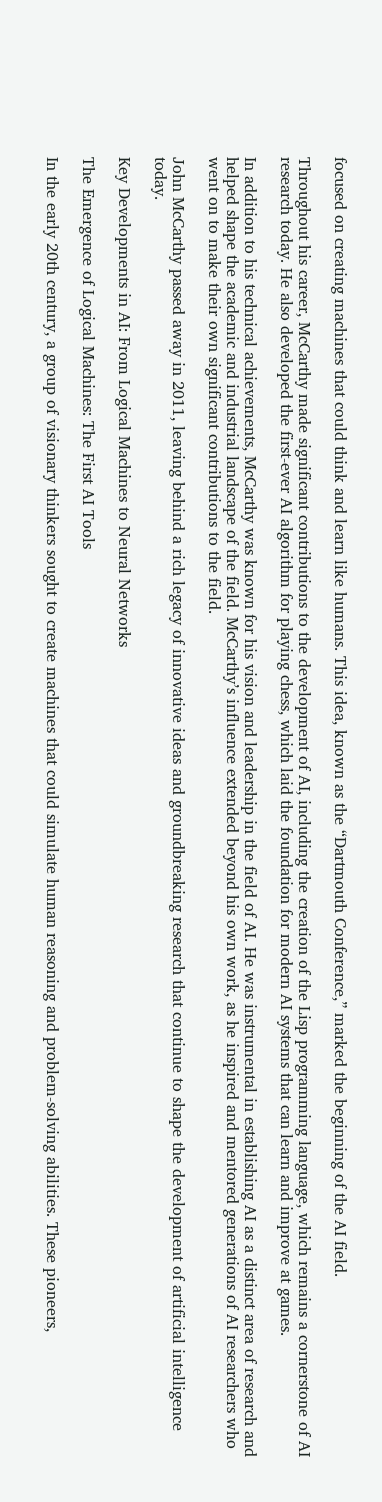focused on creating machines that could think and learn like humans. This idea, known as the “Dartmouth Conference,” marked the beginning of the AI field.

Throughout his career, McCarthy made significant contributions to the development of AI, including the creation of the Lisp programming language, which remains a cornerstone of AI research today. He also developed the first-ever AI algorithm for playing chess, which laid the foundation for modern AI systems that can learn and improve at games.

In addition to his technical achievements, McCarthy was known for his vision and leadership in the field of AI. He was instrumental in establishing AI as a distinct area of research and helped shape the academic and industrial landscape of the field. McCarthy’s influence extended beyond his own work, as he inspired and mentored generations of AI researchers who went on to make their own significant contributions to the field.

John McCarthy passed away in 2011, leaving behind a rich legacy of innovative ideas and groundbreaking research that continue to shape the development of artificial intelligence today.

Key Developments in AI: From Logical Machines to Neural Networks

The Emergence of Logical Machines: The First AI Tools

In the early 20th century, a group of visionary thinkers sought to create machines that could simulate human reasoning and problem-solving abilities. These pioneers,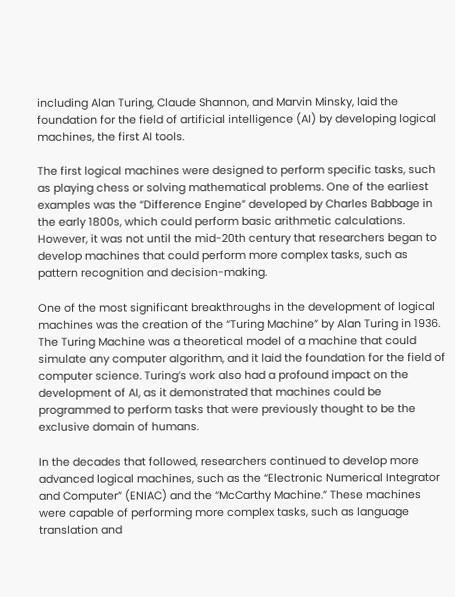including Alan Turing, Claude Shannon, and Marvin Minsky, laid the foundation for the field of artificial intelligence (AI) by developing logical machines, the first AI tools.

The first logical machines were designed to perform specific tasks, such as playing chess or solving mathematical problems. One of the earliest examples was the “Difference Engine” developed by Charles Babbage in the early 1800s, which could perform basic arithmetic calculations. However, it was not until the mid-20th century that researchers began to develop machines that could perform more complex tasks, such as pattern recognition and decision-making.

One of the most significant breakthroughs in the development of logical machines was the creation of the “Turing Machine” by Alan Turing in 1936. The Turing Machine was a theoretical model of a machine that could simulate any computer algorithm, and it laid the foundation for the field of computer science. Turing’s work also had a profound impact on the development of AI, as it demonstrated that machines could be programmed to perform tasks that were previously thought to be the exclusive domain of humans.

In the decades that followed, researchers continued to develop more advanced logical machines, such as the “Electronic Numerical Integrator and Computer” (ENIAC) and the “McCarthy Machine.” These machines were capable of performing more complex tasks, such as language translation and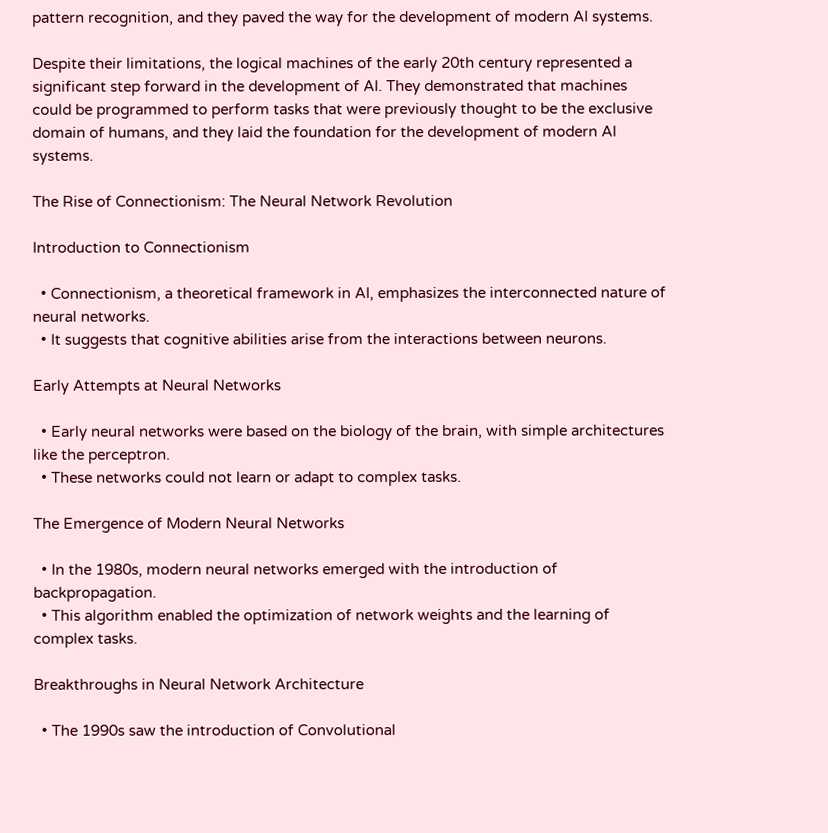pattern recognition, and they paved the way for the development of modern AI systems.

Despite their limitations, the logical machines of the early 20th century represented a significant step forward in the development of AI. They demonstrated that machines could be programmed to perform tasks that were previously thought to be the exclusive domain of humans, and they laid the foundation for the development of modern AI systems.

The Rise of Connectionism: The Neural Network Revolution

Introduction to Connectionism

  • Connectionism, a theoretical framework in AI, emphasizes the interconnected nature of neural networks.
  • It suggests that cognitive abilities arise from the interactions between neurons.

Early Attempts at Neural Networks

  • Early neural networks were based on the biology of the brain, with simple architectures like the perceptron.
  • These networks could not learn or adapt to complex tasks.

The Emergence of Modern Neural Networks

  • In the 1980s, modern neural networks emerged with the introduction of backpropagation.
  • This algorithm enabled the optimization of network weights and the learning of complex tasks.

Breakthroughs in Neural Network Architecture

  • The 1990s saw the introduction of Convolutional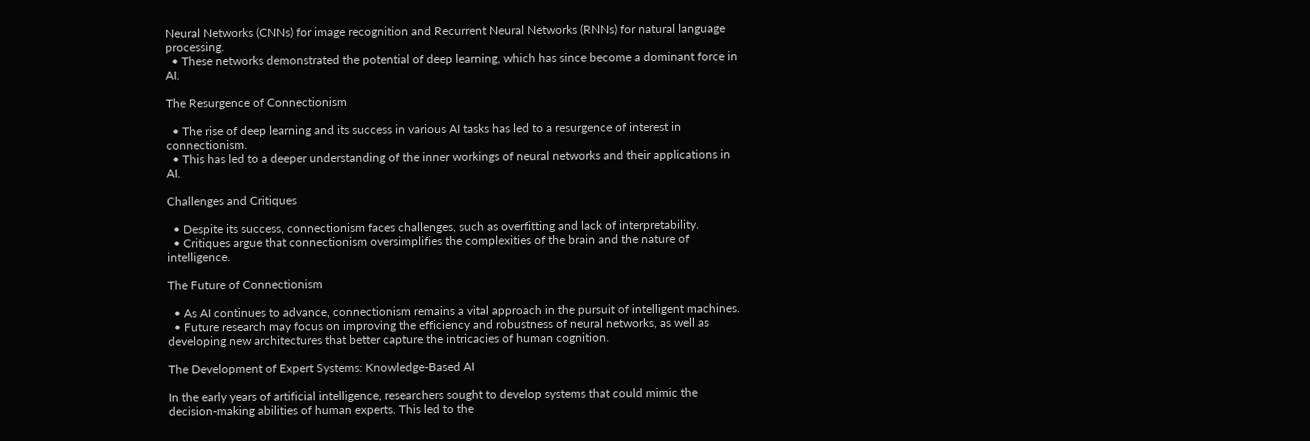Neural Networks (CNNs) for image recognition and Recurrent Neural Networks (RNNs) for natural language processing.
  • These networks demonstrated the potential of deep learning, which has since become a dominant force in AI.

The Resurgence of Connectionism

  • The rise of deep learning and its success in various AI tasks has led to a resurgence of interest in connectionism.
  • This has led to a deeper understanding of the inner workings of neural networks and their applications in AI.

Challenges and Critiques

  • Despite its success, connectionism faces challenges, such as overfitting and lack of interpretability.
  • Critiques argue that connectionism oversimplifies the complexities of the brain and the nature of intelligence.

The Future of Connectionism

  • As AI continues to advance, connectionism remains a vital approach in the pursuit of intelligent machines.
  • Future research may focus on improving the efficiency and robustness of neural networks, as well as developing new architectures that better capture the intricacies of human cognition.

The Development of Expert Systems: Knowledge-Based AI

In the early years of artificial intelligence, researchers sought to develop systems that could mimic the decision-making abilities of human experts. This led to the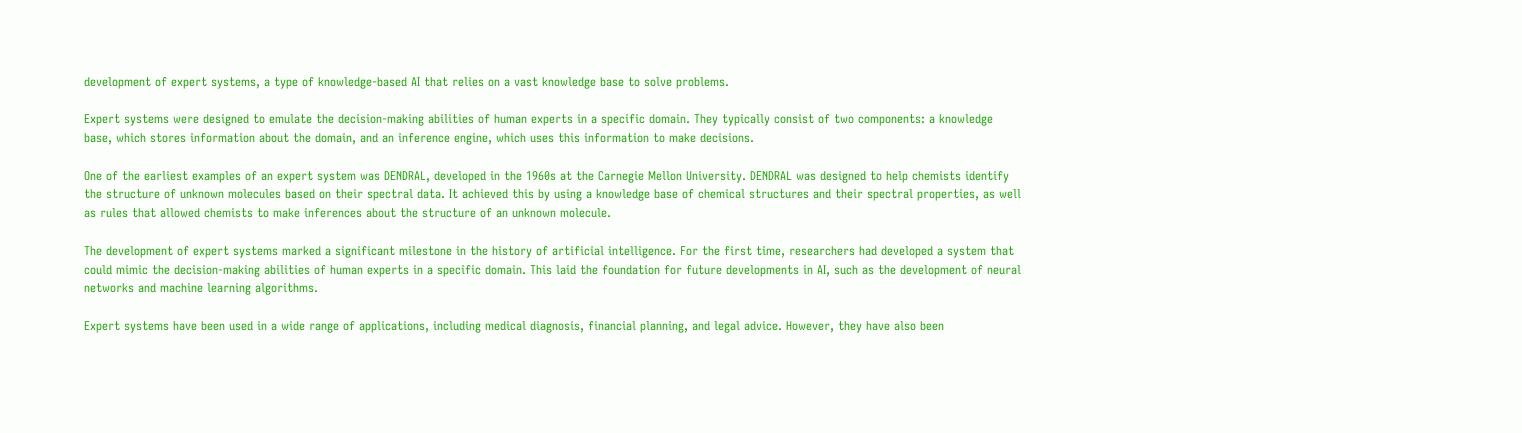development of expert systems, a type of knowledge-based AI that relies on a vast knowledge base to solve problems.

Expert systems were designed to emulate the decision-making abilities of human experts in a specific domain. They typically consist of two components: a knowledge base, which stores information about the domain, and an inference engine, which uses this information to make decisions.

One of the earliest examples of an expert system was DENDRAL, developed in the 1960s at the Carnegie Mellon University. DENDRAL was designed to help chemists identify the structure of unknown molecules based on their spectral data. It achieved this by using a knowledge base of chemical structures and their spectral properties, as well as rules that allowed chemists to make inferences about the structure of an unknown molecule.

The development of expert systems marked a significant milestone in the history of artificial intelligence. For the first time, researchers had developed a system that could mimic the decision-making abilities of human experts in a specific domain. This laid the foundation for future developments in AI, such as the development of neural networks and machine learning algorithms.

Expert systems have been used in a wide range of applications, including medical diagnosis, financial planning, and legal advice. However, they have also been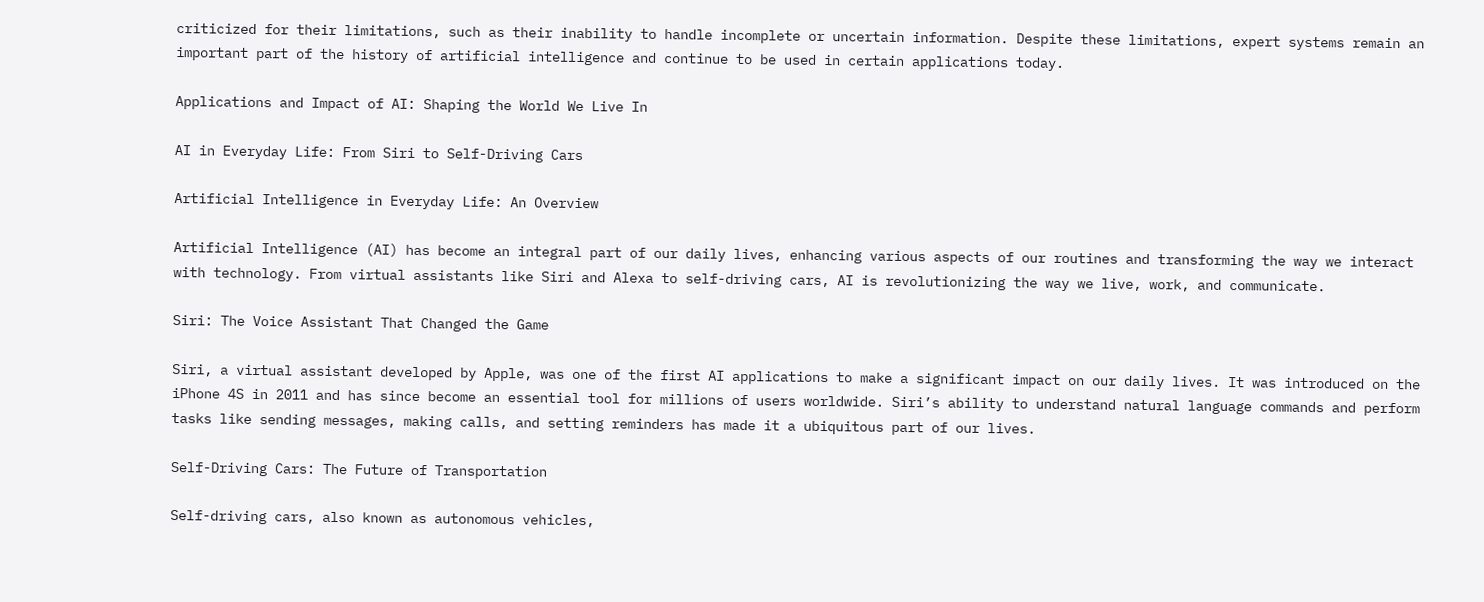criticized for their limitations, such as their inability to handle incomplete or uncertain information. Despite these limitations, expert systems remain an important part of the history of artificial intelligence and continue to be used in certain applications today.

Applications and Impact of AI: Shaping the World We Live In

AI in Everyday Life: From Siri to Self-Driving Cars

Artificial Intelligence in Everyday Life: An Overview

Artificial Intelligence (AI) has become an integral part of our daily lives, enhancing various aspects of our routines and transforming the way we interact with technology. From virtual assistants like Siri and Alexa to self-driving cars, AI is revolutionizing the way we live, work, and communicate.

Siri: The Voice Assistant That Changed the Game

Siri, a virtual assistant developed by Apple, was one of the first AI applications to make a significant impact on our daily lives. It was introduced on the iPhone 4S in 2011 and has since become an essential tool for millions of users worldwide. Siri’s ability to understand natural language commands and perform tasks like sending messages, making calls, and setting reminders has made it a ubiquitous part of our lives.

Self-Driving Cars: The Future of Transportation

Self-driving cars, also known as autonomous vehicles,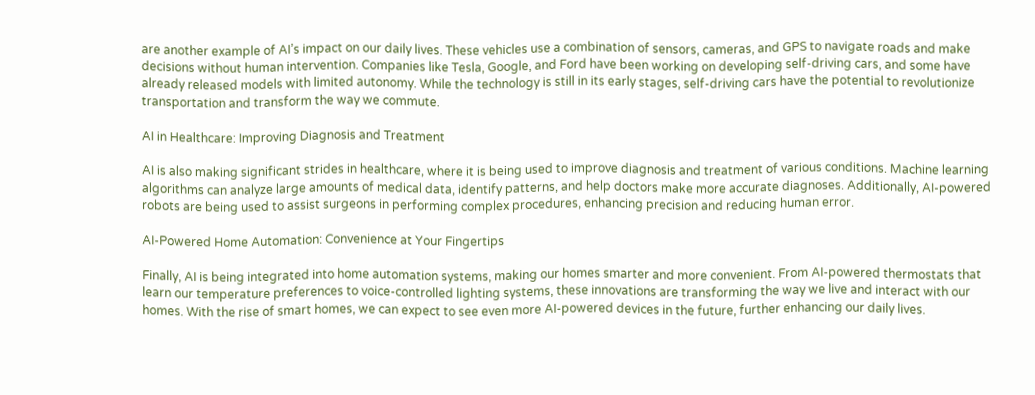are another example of AI’s impact on our daily lives. These vehicles use a combination of sensors, cameras, and GPS to navigate roads and make decisions without human intervention. Companies like Tesla, Google, and Ford have been working on developing self-driving cars, and some have already released models with limited autonomy. While the technology is still in its early stages, self-driving cars have the potential to revolutionize transportation and transform the way we commute.

AI in Healthcare: Improving Diagnosis and Treatment

AI is also making significant strides in healthcare, where it is being used to improve diagnosis and treatment of various conditions. Machine learning algorithms can analyze large amounts of medical data, identify patterns, and help doctors make more accurate diagnoses. Additionally, AI-powered robots are being used to assist surgeons in performing complex procedures, enhancing precision and reducing human error.

AI-Powered Home Automation: Convenience at Your Fingertips

Finally, AI is being integrated into home automation systems, making our homes smarter and more convenient. From AI-powered thermostats that learn our temperature preferences to voice-controlled lighting systems, these innovations are transforming the way we live and interact with our homes. With the rise of smart homes, we can expect to see even more AI-powered devices in the future, further enhancing our daily lives.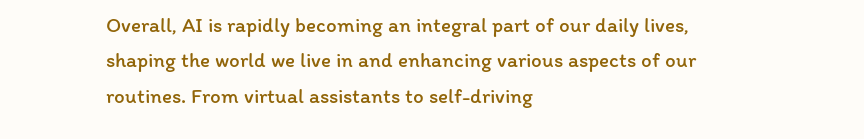Overall, AI is rapidly becoming an integral part of our daily lives, shaping the world we live in and enhancing various aspects of our routines. From virtual assistants to self-driving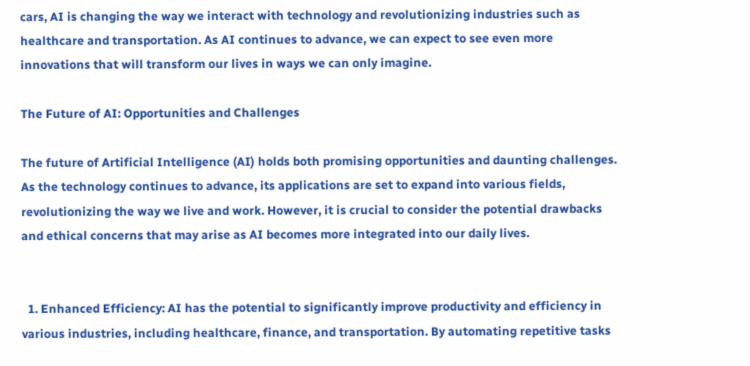cars, AI is changing the way we interact with technology and revolutionizing industries such as healthcare and transportation. As AI continues to advance, we can expect to see even more innovations that will transform our lives in ways we can only imagine.

The Future of AI: Opportunities and Challenges

The future of Artificial Intelligence (AI) holds both promising opportunities and daunting challenges. As the technology continues to advance, its applications are set to expand into various fields, revolutionizing the way we live and work. However, it is crucial to consider the potential drawbacks and ethical concerns that may arise as AI becomes more integrated into our daily lives.


  1. Enhanced Efficiency: AI has the potential to significantly improve productivity and efficiency in various industries, including healthcare, finance, and transportation. By automating repetitive tasks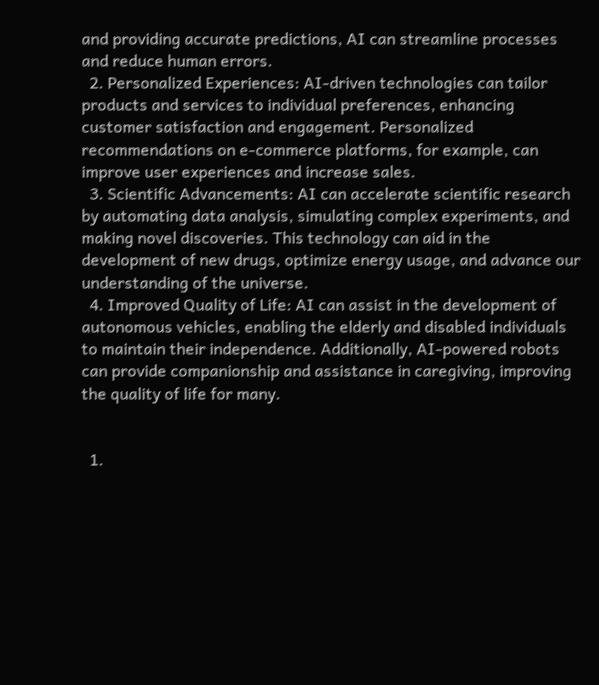and providing accurate predictions, AI can streamline processes and reduce human errors.
  2. Personalized Experiences: AI-driven technologies can tailor products and services to individual preferences, enhancing customer satisfaction and engagement. Personalized recommendations on e-commerce platforms, for example, can improve user experiences and increase sales.
  3. Scientific Advancements: AI can accelerate scientific research by automating data analysis, simulating complex experiments, and making novel discoveries. This technology can aid in the development of new drugs, optimize energy usage, and advance our understanding of the universe.
  4. Improved Quality of Life: AI can assist in the development of autonomous vehicles, enabling the elderly and disabled individuals to maintain their independence. Additionally, AI-powered robots can provide companionship and assistance in caregiving, improving the quality of life for many.


  1.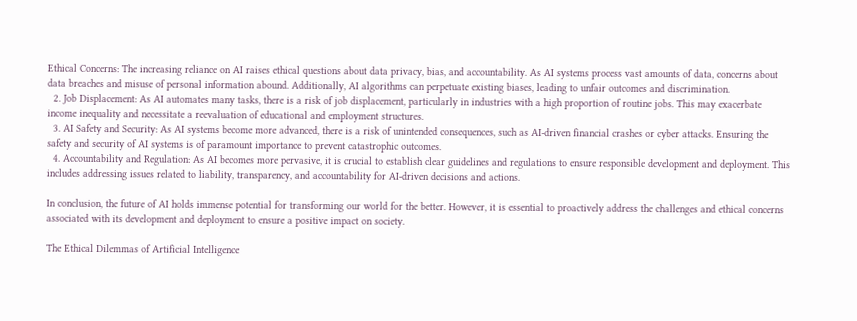Ethical Concerns: The increasing reliance on AI raises ethical questions about data privacy, bias, and accountability. As AI systems process vast amounts of data, concerns about data breaches and misuse of personal information abound. Additionally, AI algorithms can perpetuate existing biases, leading to unfair outcomes and discrimination.
  2. Job Displacement: As AI automates many tasks, there is a risk of job displacement, particularly in industries with a high proportion of routine jobs. This may exacerbate income inequality and necessitate a reevaluation of educational and employment structures.
  3. AI Safety and Security: As AI systems become more advanced, there is a risk of unintended consequences, such as AI-driven financial crashes or cyber attacks. Ensuring the safety and security of AI systems is of paramount importance to prevent catastrophic outcomes.
  4. Accountability and Regulation: As AI becomes more pervasive, it is crucial to establish clear guidelines and regulations to ensure responsible development and deployment. This includes addressing issues related to liability, transparency, and accountability for AI-driven decisions and actions.

In conclusion, the future of AI holds immense potential for transforming our world for the better. However, it is essential to proactively address the challenges and ethical concerns associated with its development and deployment to ensure a positive impact on society.

The Ethical Dilemmas of Artificial Intelligence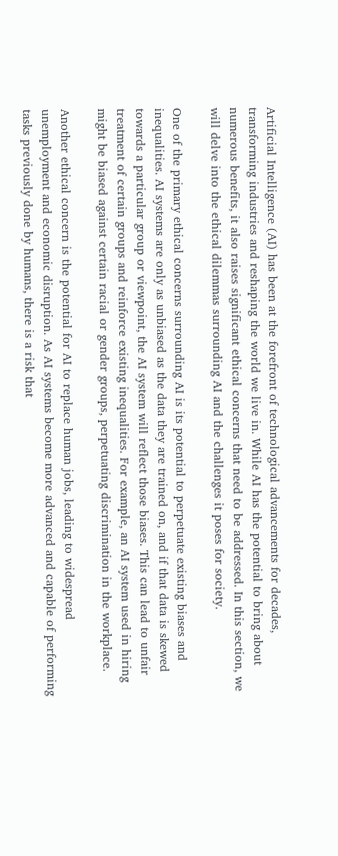Artificial Intelligence (AI) has been at the forefront of technological advancements for decades, transforming industries and reshaping the world we live in. While AI has the potential to bring about numerous benefits, it also raises significant ethical concerns that need to be addressed. In this section, we will delve into the ethical dilemmas surrounding AI and the challenges it poses for society.

One of the primary ethical concerns surrounding AI is its potential to perpetuate existing biases and inequalities. AI systems are only as unbiased as the data they are trained on, and if that data is skewed towards a particular group or viewpoint, the AI system will reflect those biases. This can lead to unfair treatment of certain groups and reinforce existing inequalities. For example, an AI system used in hiring might be biased against certain racial or gender groups, perpetuating discrimination in the workplace.

Another ethical concern is the potential for AI to replace human jobs, leading to widespread unemployment and economic disruption. As AI systems become more advanced and capable of performing tasks previously done by humans, there is a risk that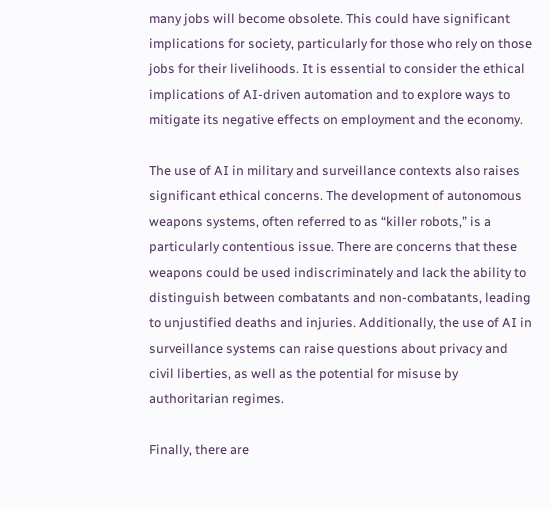many jobs will become obsolete. This could have significant implications for society, particularly for those who rely on those jobs for their livelihoods. It is essential to consider the ethical implications of AI-driven automation and to explore ways to mitigate its negative effects on employment and the economy.

The use of AI in military and surveillance contexts also raises significant ethical concerns. The development of autonomous weapons systems, often referred to as “killer robots,” is a particularly contentious issue. There are concerns that these weapons could be used indiscriminately and lack the ability to distinguish between combatants and non-combatants, leading to unjustified deaths and injuries. Additionally, the use of AI in surveillance systems can raise questions about privacy and civil liberties, as well as the potential for misuse by authoritarian regimes.

Finally, there are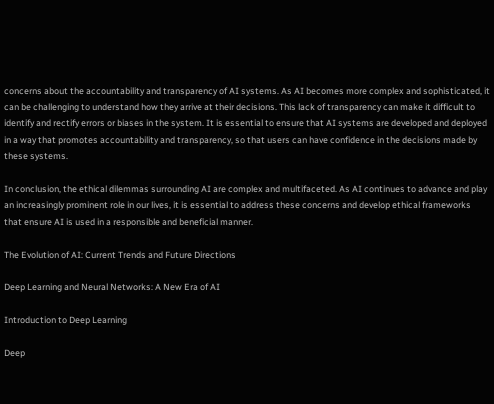concerns about the accountability and transparency of AI systems. As AI becomes more complex and sophisticated, it can be challenging to understand how they arrive at their decisions. This lack of transparency can make it difficult to identify and rectify errors or biases in the system. It is essential to ensure that AI systems are developed and deployed in a way that promotes accountability and transparency, so that users can have confidence in the decisions made by these systems.

In conclusion, the ethical dilemmas surrounding AI are complex and multifaceted. As AI continues to advance and play an increasingly prominent role in our lives, it is essential to address these concerns and develop ethical frameworks that ensure AI is used in a responsible and beneficial manner.

The Evolution of AI: Current Trends and Future Directions

Deep Learning and Neural Networks: A New Era of AI

Introduction to Deep Learning

Deep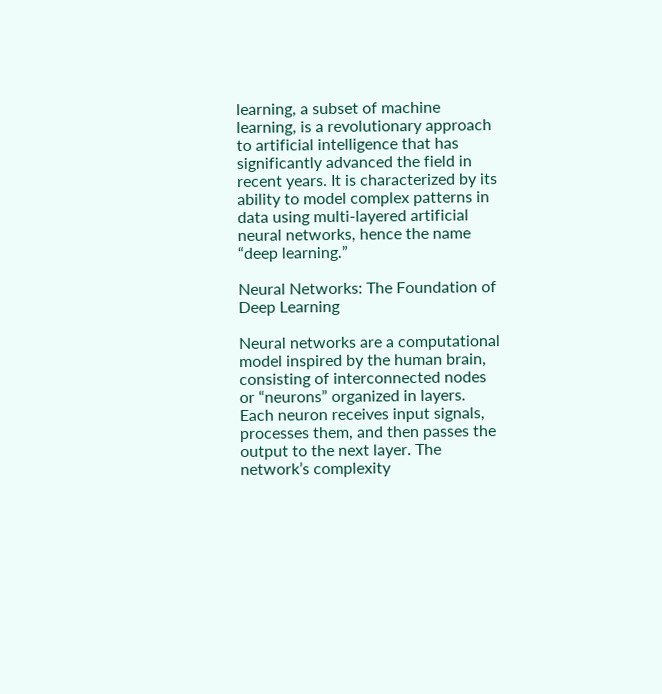learning, a subset of machine learning, is a revolutionary approach to artificial intelligence that has significantly advanced the field in recent years. It is characterized by its ability to model complex patterns in data using multi-layered artificial neural networks, hence the name “deep learning.”

Neural Networks: The Foundation of Deep Learning

Neural networks are a computational model inspired by the human brain, consisting of interconnected nodes or “neurons” organized in layers. Each neuron receives input signals, processes them, and then passes the output to the next layer. The network’s complexity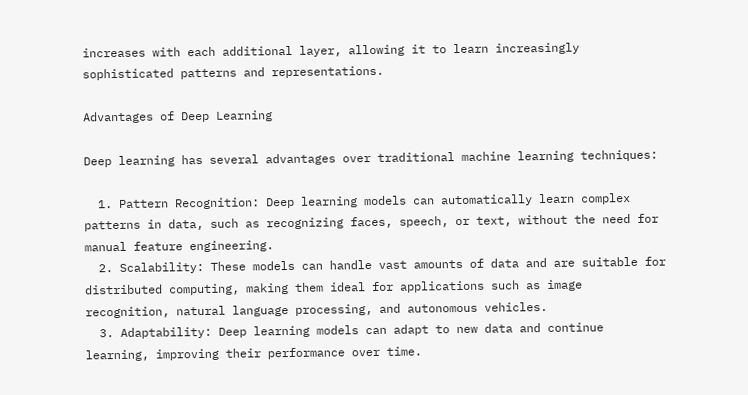increases with each additional layer, allowing it to learn increasingly sophisticated patterns and representations.

Advantages of Deep Learning

Deep learning has several advantages over traditional machine learning techniques:

  1. Pattern Recognition: Deep learning models can automatically learn complex patterns in data, such as recognizing faces, speech, or text, without the need for manual feature engineering.
  2. Scalability: These models can handle vast amounts of data and are suitable for distributed computing, making them ideal for applications such as image recognition, natural language processing, and autonomous vehicles.
  3. Adaptability: Deep learning models can adapt to new data and continue learning, improving their performance over time.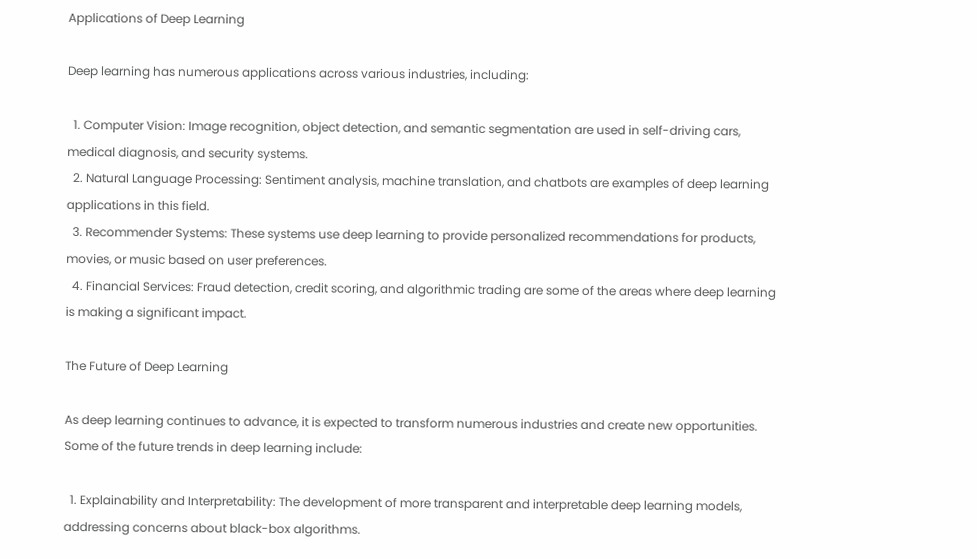Applications of Deep Learning

Deep learning has numerous applications across various industries, including:

  1. Computer Vision: Image recognition, object detection, and semantic segmentation are used in self-driving cars, medical diagnosis, and security systems.
  2. Natural Language Processing: Sentiment analysis, machine translation, and chatbots are examples of deep learning applications in this field.
  3. Recommender Systems: These systems use deep learning to provide personalized recommendations for products, movies, or music based on user preferences.
  4. Financial Services: Fraud detection, credit scoring, and algorithmic trading are some of the areas where deep learning is making a significant impact.

The Future of Deep Learning

As deep learning continues to advance, it is expected to transform numerous industries and create new opportunities. Some of the future trends in deep learning include:

  1. Explainability and Interpretability: The development of more transparent and interpretable deep learning models, addressing concerns about black-box algorithms.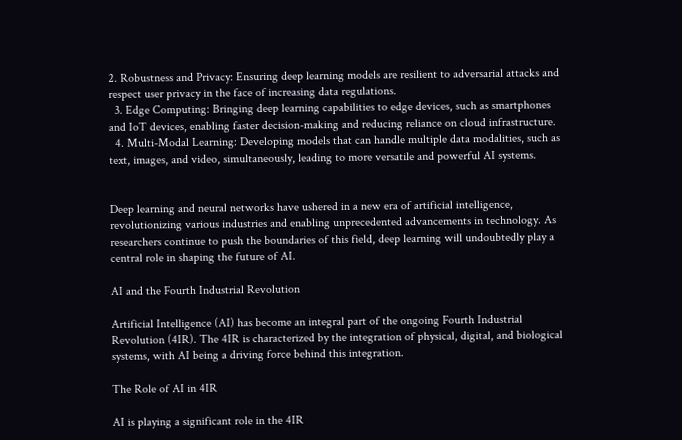2. Robustness and Privacy: Ensuring deep learning models are resilient to adversarial attacks and respect user privacy in the face of increasing data regulations.
  3. Edge Computing: Bringing deep learning capabilities to edge devices, such as smartphones and IoT devices, enabling faster decision-making and reducing reliance on cloud infrastructure.
  4. Multi-Modal Learning: Developing models that can handle multiple data modalities, such as text, images, and video, simultaneously, leading to more versatile and powerful AI systems.


Deep learning and neural networks have ushered in a new era of artificial intelligence, revolutionizing various industries and enabling unprecedented advancements in technology. As researchers continue to push the boundaries of this field, deep learning will undoubtedly play a central role in shaping the future of AI.

AI and the Fourth Industrial Revolution

Artificial Intelligence (AI) has become an integral part of the ongoing Fourth Industrial Revolution (4IR). The 4IR is characterized by the integration of physical, digital, and biological systems, with AI being a driving force behind this integration.

The Role of AI in 4IR

AI is playing a significant role in the 4IR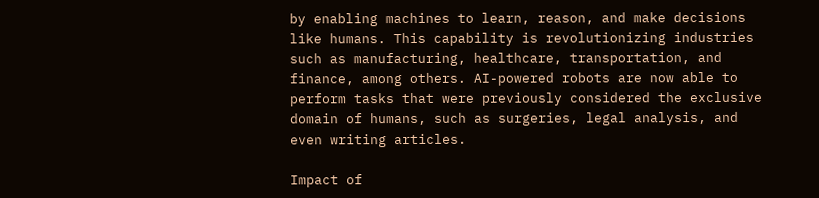by enabling machines to learn, reason, and make decisions like humans. This capability is revolutionizing industries such as manufacturing, healthcare, transportation, and finance, among others. AI-powered robots are now able to perform tasks that were previously considered the exclusive domain of humans, such as surgeries, legal analysis, and even writing articles.

Impact of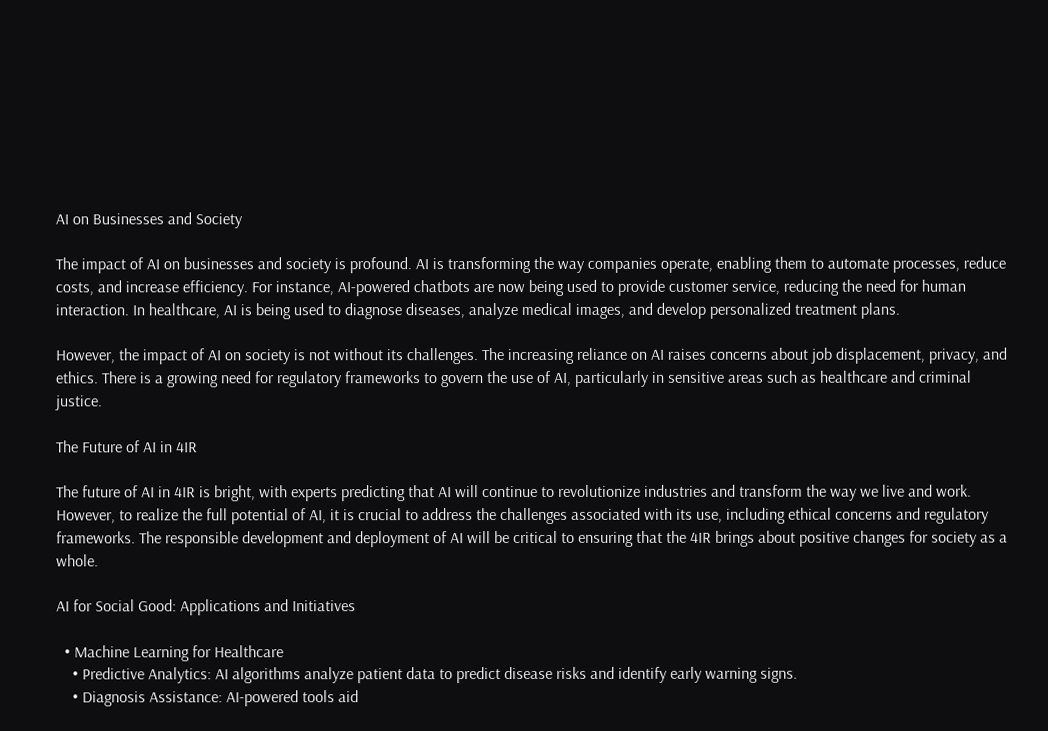AI on Businesses and Society

The impact of AI on businesses and society is profound. AI is transforming the way companies operate, enabling them to automate processes, reduce costs, and increase efficiency. For instance, AI-powered chatbots are now being used to provide customer service, reducing the need for human interaction. In healthcare, AI is being used to diagnose diseases, analyze medical images, and develop personalized treatment plans.

However, the impact of AI on society is not without its challenges. The increasing reliance on AI raises concerns about job displacement, privacy, and ethics. There is a growing need for regulatory frameworks to govern the use of AI, particularly in sensitive areas such as healthcare and criminal justice.

The Future of AI in 4IR

The future of AI in 4IR is bright, with experts predicting that AI will continue to revolutionize industries and transform the way we live and work. However, to realize the full potential of AI, it is crucial to address the challenges associated with its use, including ethical concerns and regulatory frameworks. The responsible development and deployment of AI will be critical to ensuring that the 4IR brings about positive changes for society as a whole.

AI for Social Good: Applications and Initiatives

  • Machine Learning for Healthcare
    • Predictive Analytics: AI algorithms analyze patient data to predict disease risks and identify early warning signs.
    • Diagnosis Assistance: AI-powered tools aid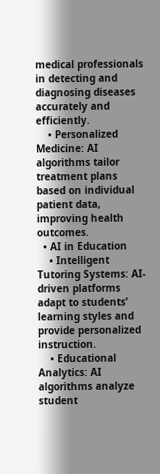medical professionals in detecting and diagnosing diseases accurately and efficiently.
    • Personalized Medicine: AI algorithms tailor treatment plans based on individual patient data, improving health outcomes.
  • AI in Education
    • Intelligent Tutoring Systems: AI-driven platforms adapt to students’ learning styles and provide personalized instruction.
    • Educational Analytics: AI algorithms analyze student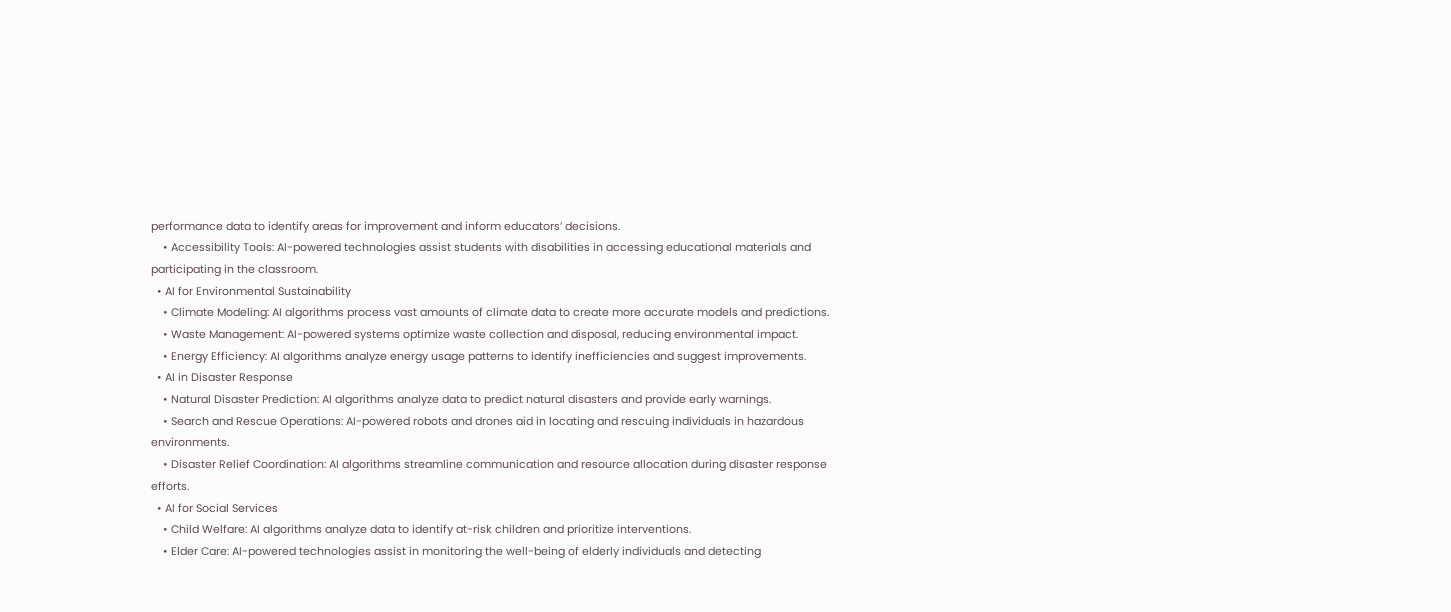performance data to identify areas for improvement and inform educators’ decisions.
    • Accessibility Tools: AI-powered technologies assist students with disabilities in accessing educational materials and participating in the classroom.
  • AI for Environmental Sustainability
    • Climate Modeling: AI algorithms process vast amounts of climate data to create more accurate models and predictions.
    • Waste Management: AI-powered systems optimize waste collection and disposal, reducing environmental impact.
    • Energy Efficiency: AI algorithms analyze energy usage patterns to identify inefficiencies and suggest improvements.
  • AI in Disaster Response
    • Natural Disaster Prediction: AI algorithms analyze data to predict natural disasters and provide early warnings.
    • Search and Rescue Operations: AI-powered robots and drones aid in locating and rescuing individuals in hazardous environments.
    • Disaster Relief Coordination: AI algorithms streamline communication and resource allocation during disaster response efforts.
  • AI for Social Services
    • Child Welfare: AI algorithms analyze data to identify at-risk children and prioritize interventions.
    • Elder Care: AI-powered technologies assist in monitoring the well-being of elderly individuals and detecting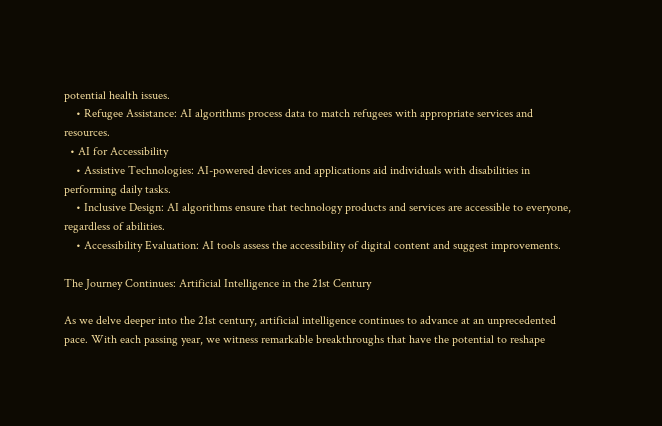potential health issues.
    • Refugee Assistance: AI algorithms process data to match refugees with appropriate services and resources.
  • AI for Accessibility
    • Assistive Technologies: AI-powered devices and applications aid individuals with disabilities in performing daily tasks.
    • Inclusive Design: AI algorithms ensure that technology products and services are accessible to everyone, regardless of abilities.
    • Accessibility Evaluation: AI tools assess the accessibility of digital content and suggest improvements.

The Journey Continues: Artificial Intelligence in the 21st Century

As we delve deeper into the 21st century, artificial intelligence continues to advance at an unprecedented pace. With each passing year, we witness remarkable breakthroughs that have the potential to reshape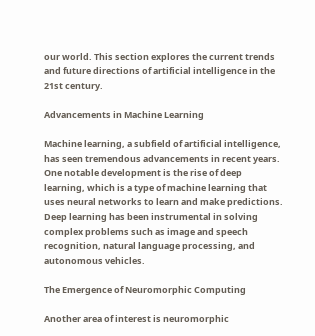our world. This section explores the current trends and future directions of artificial intelligence in the 21st century.

Advancements in Machine Learning

Machine learning, a subfield of artificial intelligence, has seen tremendous advancements in recent years. One notable development is the rise of deep learning, which is a type of machine learning that uses neural networks to learn and make predictions. Deep learning has been instrumental in solving complex problems such as image and speech recognition, natural language processing, and autonomous vehicles.

The Emergence of Neuromorphic Computing

Another area of interest is neuromorphic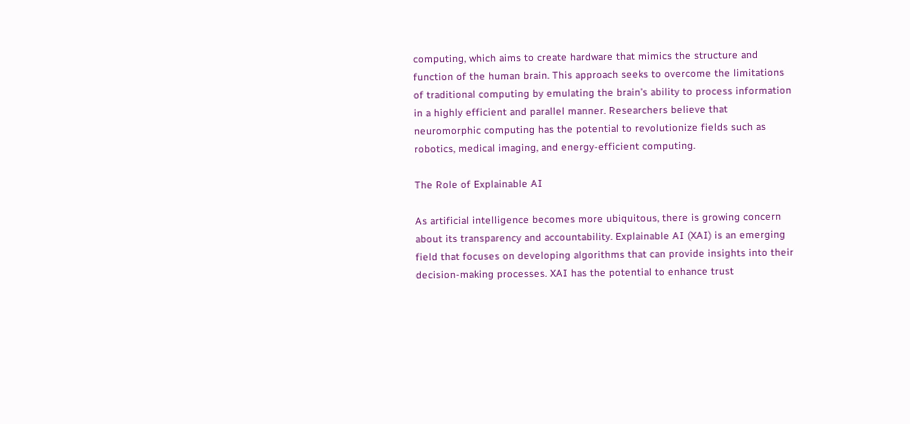computing, which aims to create hardware that mimics the structure and function of the human brain. This approach seeks to overcome the limitations of traditional computing by emulating the brain’s ability to process information in a highly efficient and parallel manner. Researchers believe that neuromorphic computing has the potential to revolutionize fields such as robotics, medical imaging, and energy-efficient computing.

The Role of Explainable AI

As artificial intelligence becomes more ubiquitous, there is growing concern about its transparency and accountability. Explainable AI (XAI) is an emerging field that focuses on developing algorithms that can provide insights into their decision-making processes. XAI has the potential to enhance trust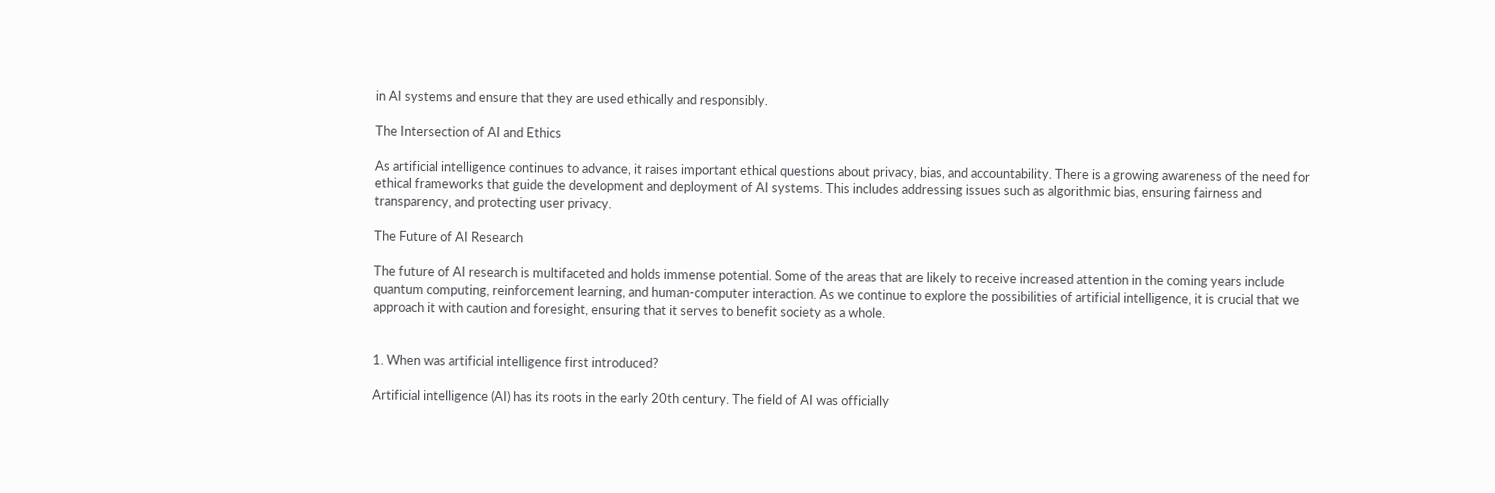in AI systems and ensure that they are used ethically and responsibly.

The Intersection of AI and Ethics

As artificial intelligence continues to advance, it raises important ethical questions about privacy, bias, and accountability. There is a growing awareness of the need for ethical frameworks that guide the development and deployment of AI systems. This includes addressing issues such as algorithmic bias, ensuring fairness and transparency, and protecting user privacy.

The Future of AI Research

The future of AI research is multifaceted and holds immense potential. Some of the areas that are likely to receive increased attention in the coming years include quantum computing, reinforcement learning, and human-computer interaction. As we continue to explore the possibilities of artificial intelligence, it is crucial that we approach it with caution and foresight, ensuring that it serves to benefit society as a whole.


1. When was artificial intelligence first introduced?

Artificial intelligence (AI) has its roots in the early 20th century. The field of AI was officially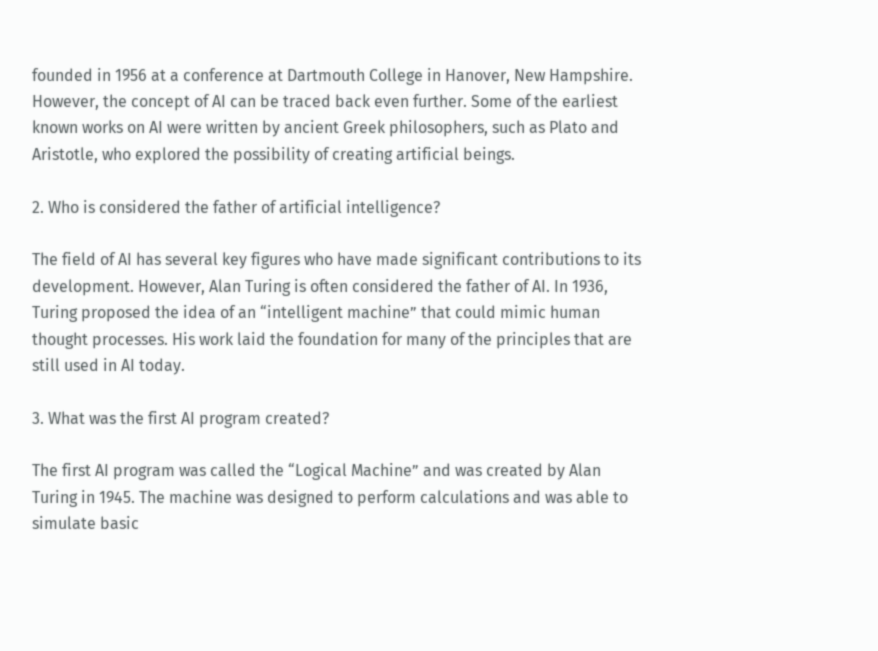founded in 1956 at a conference at Dartmouth College in Hanover, New Hampshire. However, the concept of AI can be traced back even further. Some of the earliest known works on AI were written by ancient Greek philosophers, such as Plato and Aristotle, who explored the possibility of creating artificial beings.

2. Who is considered the father of artificial intelligence?

The field of AI has several key figures who have made significant contributions to its development. However, Alan Turing is often considered the father of AI. In 1936, Turing proposed the idea of an “intelligent machine” that could mimic human thought processes. His work laid the foundation for many of the principles that are still used in AI today.

3. What was the first AI program created?

The first AI program was called the “Logical Machine” and was created by Alan Turing in 1945. The machine was designed to perform calculations and was able to simulate basic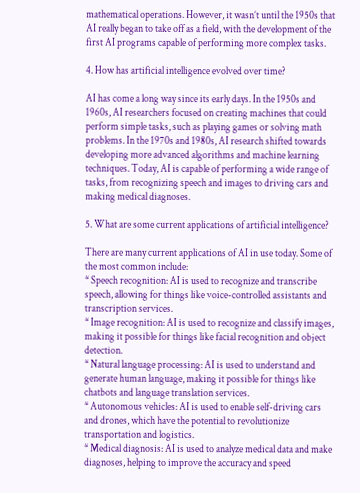mathematical operations. However, it wasn’t until the 1950s that AI really began to take off as a field, with the development of the first AI programs capable of performing more complex tasks.

4. How has artificial intelligence evolved over time?

AI has come a long way since its early days. In the 1950s and 1960s, AI researchers focused on creating machines that could perform simple tasks, such as playing games or solving math problems. In the 1970s and 1980s, AI research shifted towards developing more advanced algorithms and machine learning techniques. Today, AI is capable of performing a wide range of tasks, from recognizing speech and images to driving cars and making medical diagnoses.

5. What are some current applications of artificial intelligence?

There are many current applications of AI in use today. Some of the most common include:
* Speech recognition: AI is used to recognize and transcribe speech, allowing for things like voice-controlled assistants and transcription services.
* Image recognition: AI is used to recognize and classify images, making it possible for things like facial recognition and object detection.
* Natural language processing: AI is used to understand and generate human language, making it possible for things like chatbots and language translation services.
* Autonomous vehicles: AI is used to enable self-driving cars and drones, which have the potential to revolutionize transportation and logistics.
* Medical diagnosis: AI is used to analyze medical data and make diagnoses, helping to improve the accuracy and speed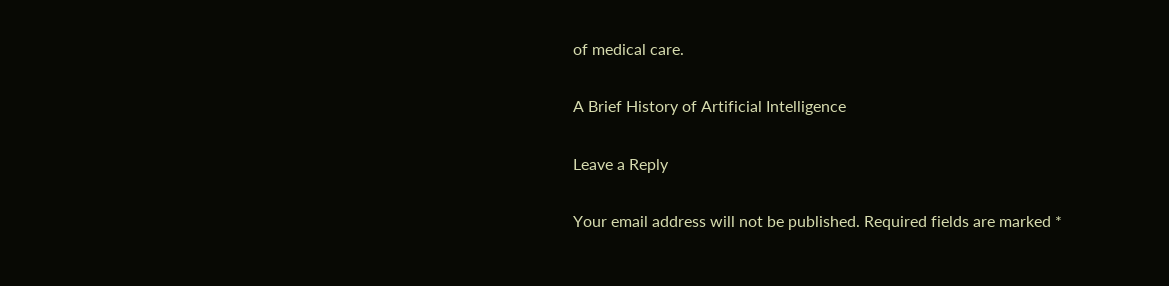of medical care.

A Brief History of Artificial Intelligence

Leave a Reply

Your email address will not be published. Required fields are marked *